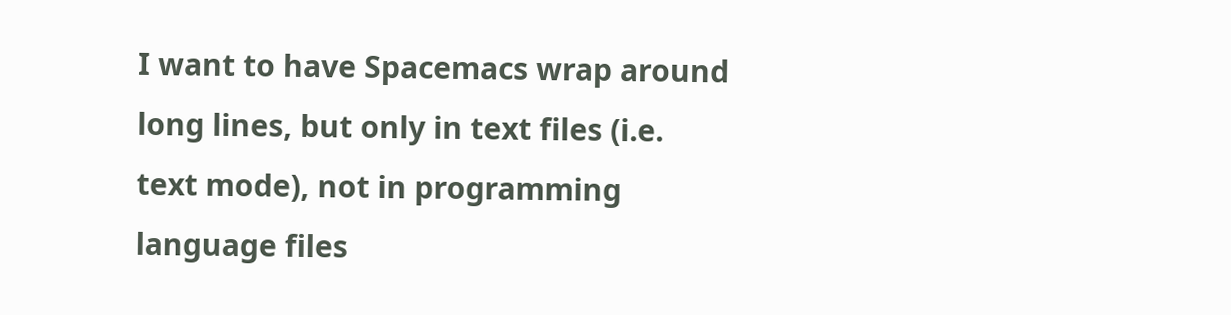I want to have Spacemacs wrap around long lines, but only in text files (i.e. text mode), not in programming language files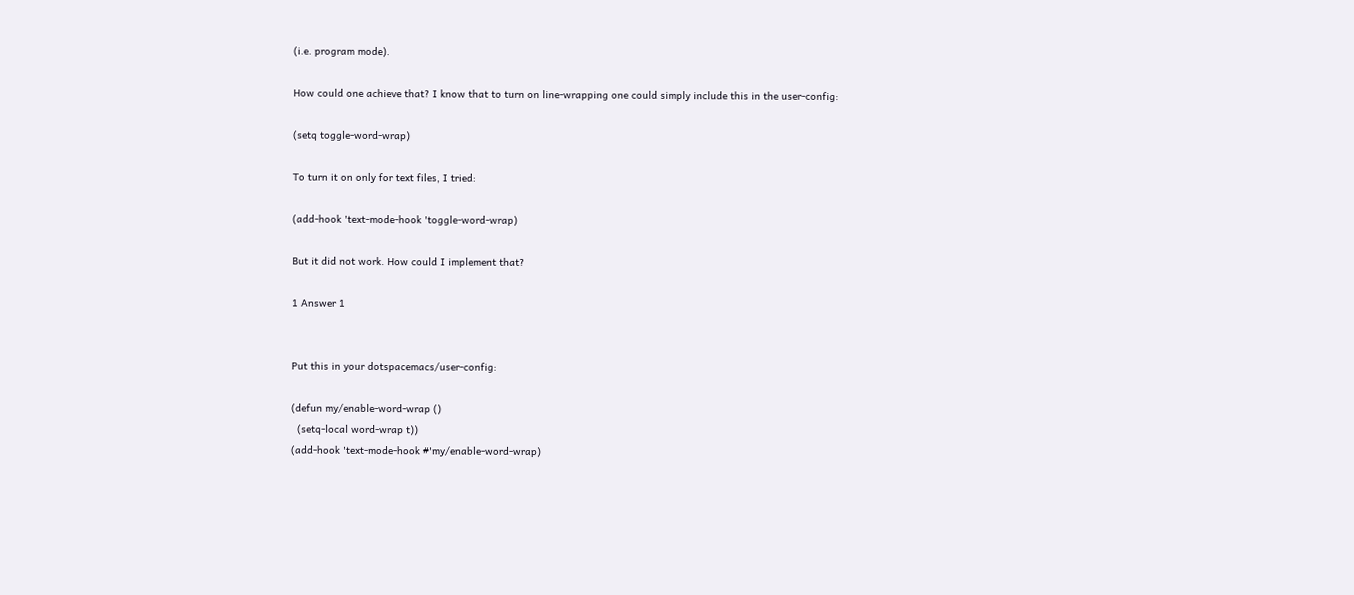(i.e. program mode).

How could one achieve that? I know that to turn on line-wrapping one could simply include this in the user-config:

(setq toggle-word-wrap)

To turn it on only for text files, I tried:

(add-hook 'text-mode-hook 'toggle-word-wrap)

But it did not work. How could I implement that?

1 Answer 1


Put this in your dotspacemacs/user-config:

(defun my/enable-word-wrap ()
  (setq-local word-wrap t))
(add-hook 'text-mode-hook #'my/enable-word-wrap)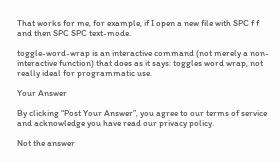That works for me, for example, if I open a new file with SPC f f and then SPC SPC text-mode.

toggle-word-wrap is an interactive command (not merely a non-interactive function) that does as it says: toggles word wrap, not really ideal for programmatic use.

Your Answer

By clicking “Post Your Answer”, you agree to our terms of service and acknowledge you have read our privacy policy.

Not the answer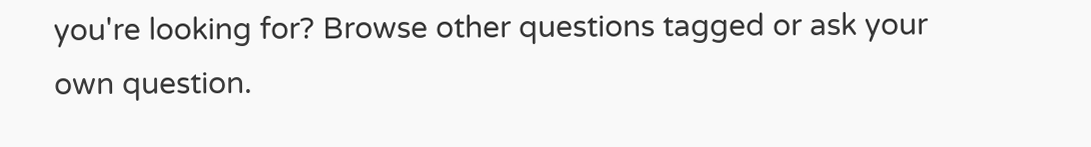you're looking for? Browse other questions tagged or ask your own question.